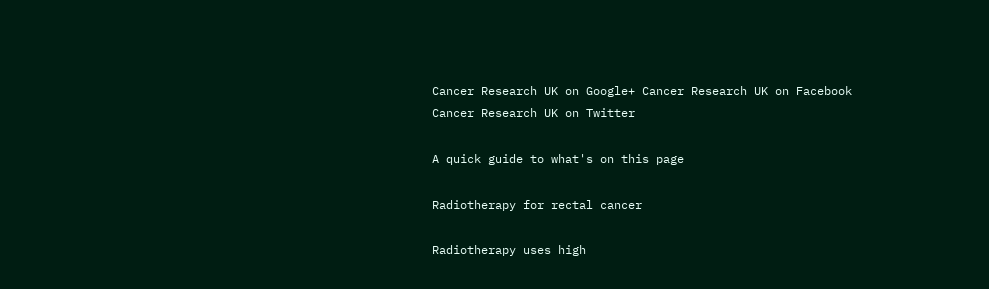Cancer Research UK on Google+ Cancer Research UK on Facebook Cancer Research UK on Twitter

A quick guide to what's on this page

Radiotherapy for rectal cancer

Radiotherapy uses high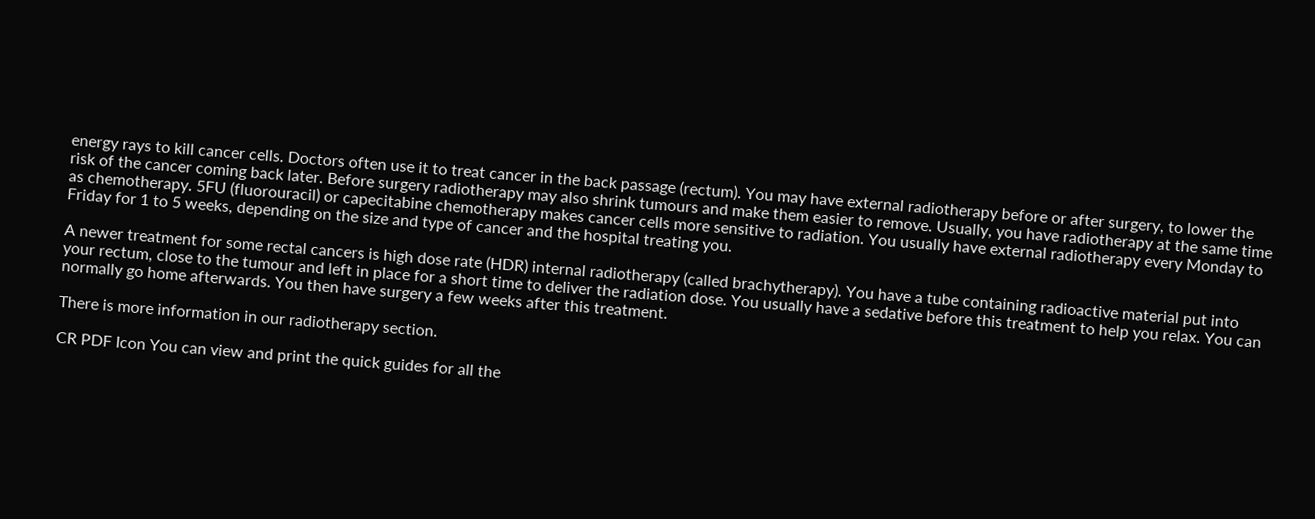energy rays to kill cancer cells. Doctors often use it to treat cancer in the back passage (rectum). You may have external radiotherapy before or after surgery, to lower the risk of the cancer coming back later. Before surgery radiotherapy may also shrink tumours and make them easier to remove. Usually, you have radiotherapy at the same time as chemotherapy. 5FU (fluorouracil) or capecitabine chemotherapy makes cancer cells more sensitive to radiation. You usually have external radiotherapy every Monday to Friday for 1 to 5 weeks, depending on the size and type of cancer and the hospital treating you.

A newer treatment for some rectal cancers is high dose rate (HDR) internal radiotherapy (called brachytherapy). You have a tube containing radioactive material put into your rectum, close to the tumour and left in place for a short time to deliver the radiation dose. You usually have a sedative before this treatment to help you relax. You can normally go home afterwards. You then have surgery a few weeks after this treatment.

There is more information in our radiotherapy section.

CR PDF Icon You can view and print the quick guides for all the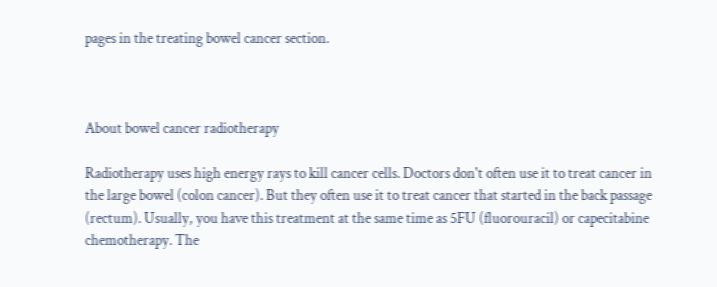pages in the treating bowel cancer section.



About bowel cancer radiotherapy

Radiotherapy uses high energy rays to kill cancer cells. Doctors don't often use it to treat cancer in the large bowel (colon cancer). But they often use it to treat cancer that started in the back passage (rectum). Usually, you have this treatment at the same time as 5FU (fluorouracil) or capecitabine chemotherapy. The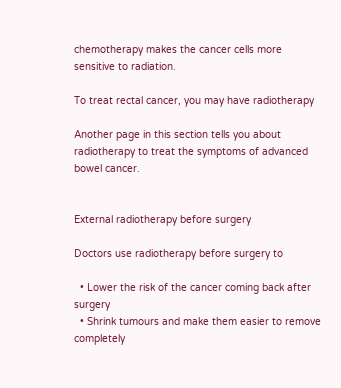chemotherapy makes the cancer cells more sensitive to radiation.

To treat rectal cancer, you may have radiotherapy

Another page in this section tells you about radiotherapy to treat the symptoms of advanced bowel cancer.


External radiotherapy before surgery

Doctors use radiotherapy before surgery to

  • Lower the risk of the cancer coming back after surgery
  • Shrink tumours and make them easier to remove completely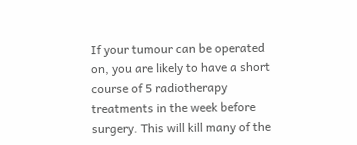If your tumour can be operated on, you are likely to have a short course of 5 radiotherapy treatments in the week before surgery. This will kill many of the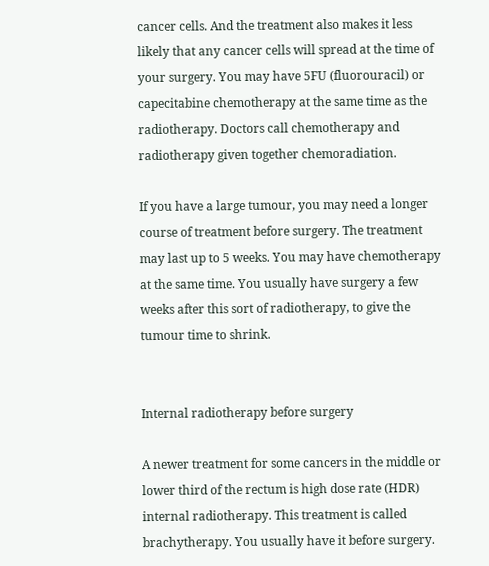cancer cells. And the treatment also makes it less likely that any cancer cells will spread at the time of your surgery. You may have 5FU (fluorouracil) or capecitabine chemotherapy at the same time as the radiotherapy. Doctors call chemotherapy and radiotherapy given together chemoradiation.

If you have a large tumour, you may need a longer course of treatment before surgery. The treatment may last up to 5 weeks. You may have chemotherapy at the same time. You usually have surgery a few weeks after this sort of radiotherapy, to give the tumour time to shrink.


Internal radiotherapy before surgery

A newer treatment for some cancers in the middle or lower third of the rectum is high dose rate (HDR) internal radiotherapy. This treatment is called brachytherapy. You usually have it before surgery.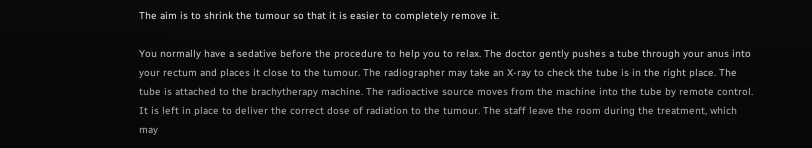The aim is to shrink the tumour so that it is easier to completely remove it.

You normally have a sedative before the procedure to help you to relax. The doctor gently pushes a tube through your anus into your rectum and places it close to the tumour. The radiographer may take an X-ray to check the tube is in the right place. The tube is attached to the brachytherapy machine. The radioactive source moves from the machine into the tube by remote control. It is left in place to deliver the correct dose of radiation to the tumour. The staff leave the room during the treatment, which may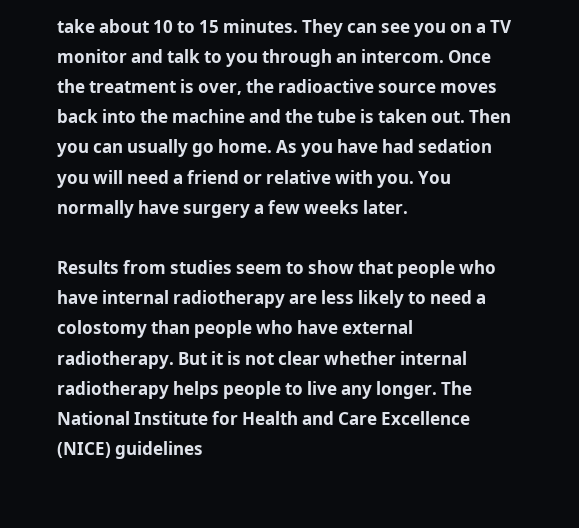take about 10 to 15 minutes. They can see you on a TV monitor and talk to you through an intercom. Once the treatment is over, the radioactive source moves back into the machine and the tube is taken out. Then you can usually go home. As you have had sedation you will need a friend or relative with you. You normally have surgery a few weeks later.

Results from studies seem to show that people who have internal radiotherapy are less likely to need a colostomy than people who have external radiotherapy. But it is not clear whether internal radiotherapy helps people to live any longer. The National Institute for Health and Care Excellence (NICE) guidelines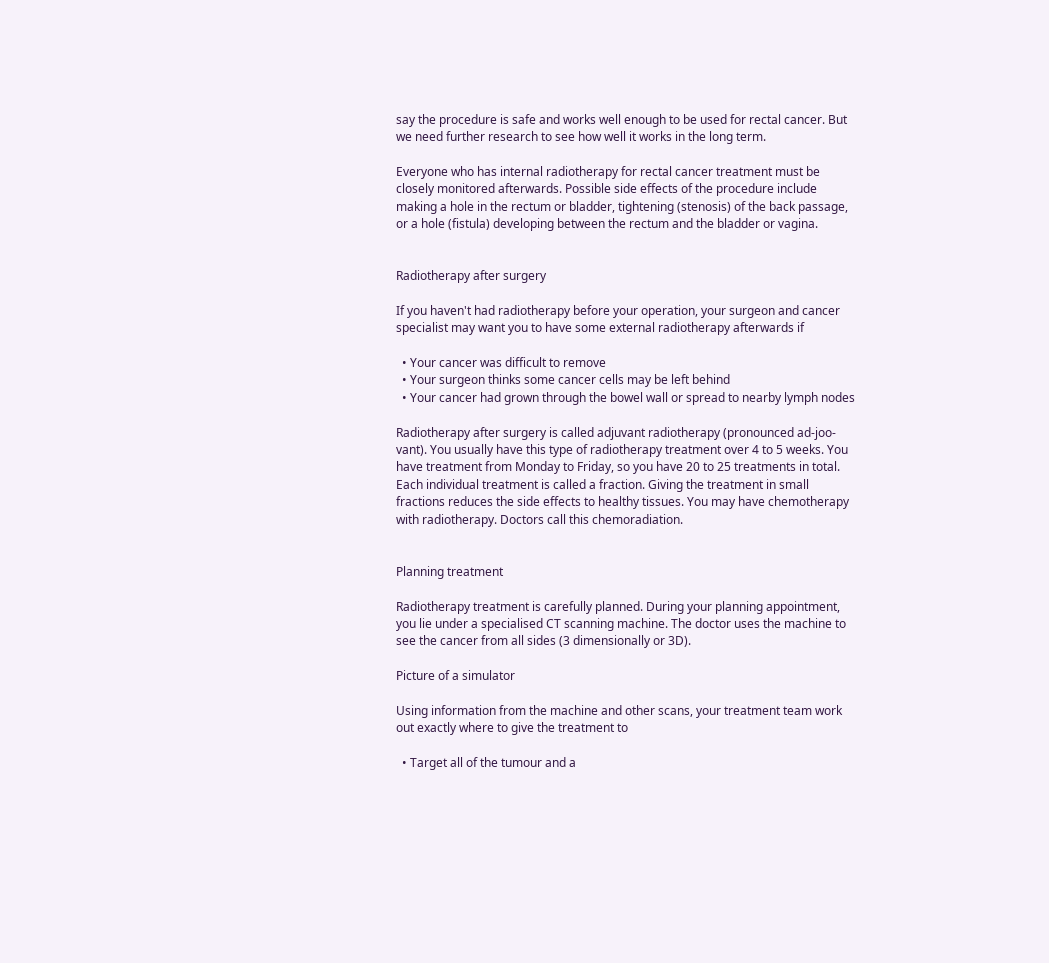say the procedure is safe and works well enough to be used for rectal cancer. But we need further research to see how well it works in the long term.

Everyone who has internal radiotherapy for rectal cancer treatment must be closely monitored afterwards. Possible side effects of the procedure include making a hole in the rectum or bladder, tightening (stenosis) of the back passage, or a hole (fistula) developing between the rectum and the bladder or vagina.


Radiotherapy after surgery

If you haven't had radiotherapy before your operation, your surgeon and cancer specialist may want you to have some external radiotherapy afterwards if

  • Your cancer was difficult to remove
  • Your surgeon thinks some cancer cells may be left behind
  • Your cancer had grown through the bowel wall or spread to nearby lymph nodes

Radiotherapy after surgery is called adjuvant radiotherapy (pronounced ad-joo-vant). You usually have this type of radiotherapy treatment over 4 to 5 weeks. You have treatment from Monday to Friday, so you have 20 to 25 treatments in total. Each individual treatment is called a fraction. Giving the treatment in small fractions reduces the side effects to healthy tissues. You may have chemotherapy with radiotherapy. Doctors call this chemoradiation.


Planning treatment

Radiotherapy treatment is carefully planned. During your planning appointment, you lie under a specialised CT scanning machine. The doctor uses the machine to see the cancer from all sides (3 dimensionally or 3D).

Picture of a simulator

Using information from the machine and other scans, your treatment team work out exactly where to give the treatment to

  • Target all of the tumour and a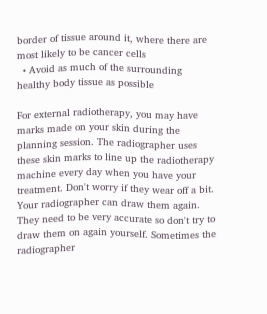border of tissue around it, where there are most likely to be cancer cells
  • Avoid as much of the surrounding healthy body tissue as possible

For external radiotherapy, you may have marks made on your skin during the planning session. The radiographer uses these skin marks to line up the radiotherapy machine every day when you have your treatment. Don't worry if they wear off a bit. Your radiographer can draw them again. They need to be very accurate so don't try to draw them on again yourself. Sometimes the radiographer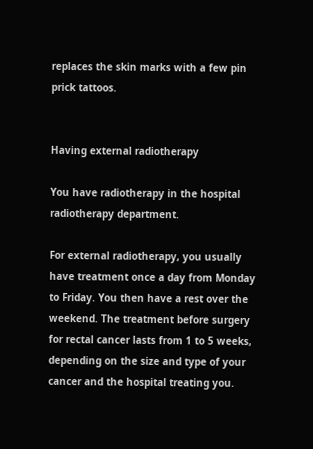replaces the skin marks with a few pin prick tattoos.


Having external radiotherapy

You have radiotherapy in the hospital radiotherapy department.

For external radiotherapy, you usually have treatment once a day from Monday to Friday. You then have a rest over the weekend. The treatment before surgery for rectal cancer lasts from 1 to 5 weeks, depending on the size and type of your cancer and the hospital treating you.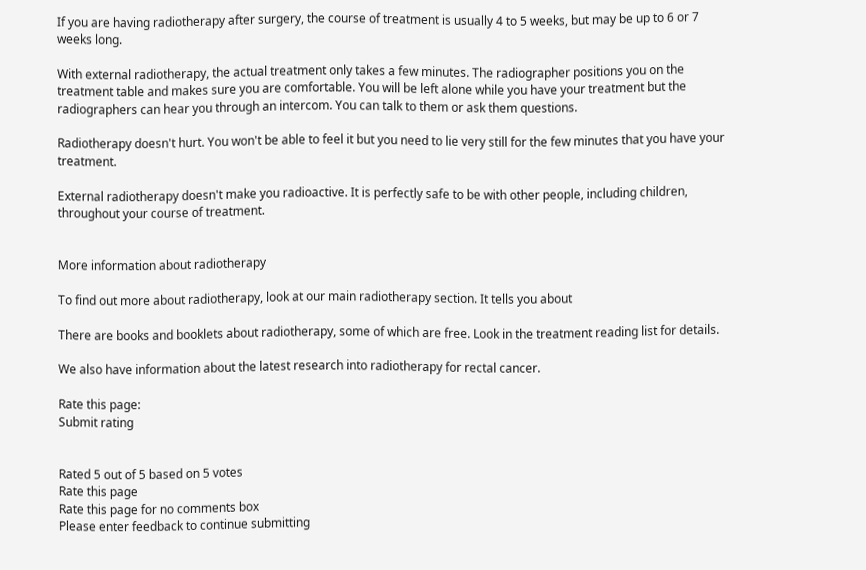If you are having radiotherapy after surgery, the course of treatment is usually 4 to 5 weeks, but may be up to 6 or 7 weeks long.

With external radiotherapy, the actual treatment only takes a few minutes. The radiographer positions you on the treatment table and makes sure you are comfortable. You will be left alone while you have your treatment but the radiographers can hear you through an intercom. You can talk to them or ask them questions.

Radiotherapy doesn't hurt. You won't be able to feel it but you need to lie very still for the few minutes that you have your treatment.

External radiotherapy doesn't make you radioactive. It is perfectly safe to be with other people, including children, throughout your course of treatment.


More information about radiotherapy

To find out more about radiotherapy, look at our main radiotherapy section. It tells you about

There are books and booklets about radiotherapy, some of which are free. Look in the treatment reading list for details.

We also have information about the latest research into radiotherapy for rectal cancer.

Rate this page:
Submit rating


Rated 5 out of 5 based on 5 votes
Rate this page
Rate this page for no comments box
Please enter feedback to continue submitting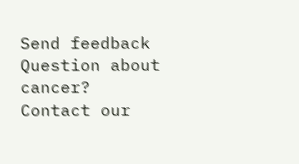Send feedback
Question about cancer? Contact our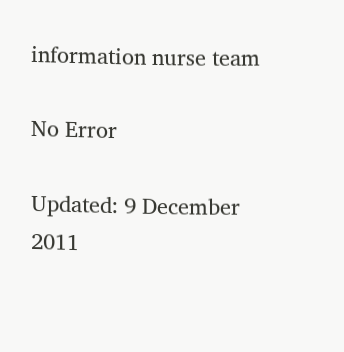information nurse team

No Error

Updated: 9 December 2011